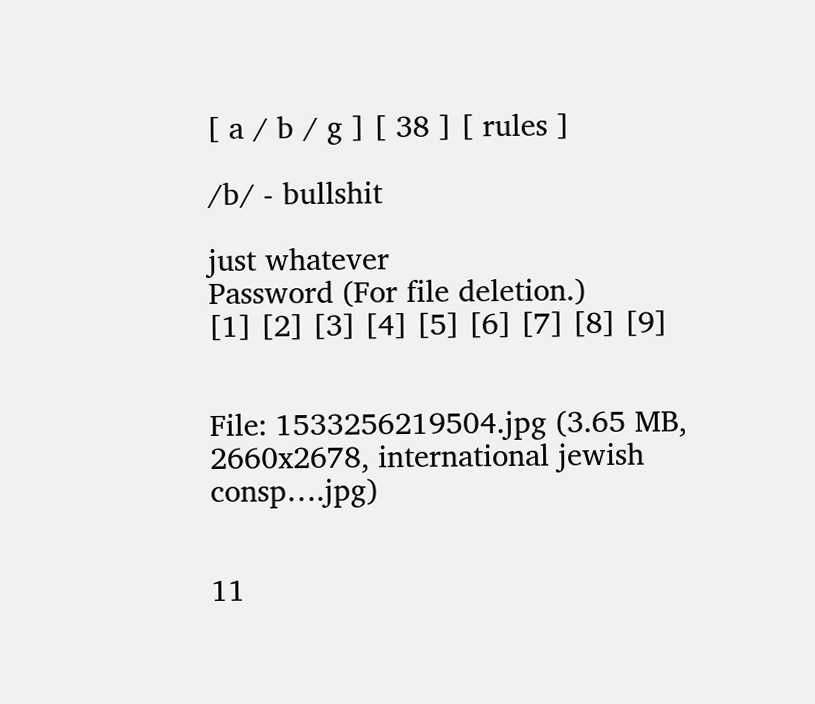[ a / b / g ] [ 38 ] [ rules ]

/b/ - bullshit

just whatever
Password (For file deletion.)
[1] [2] [3] [4] [5] [6] [7] [8] [9]


File: 1533256219504.jpg (3.65 MB, 2660x2678, international jewish consp….jpg)


11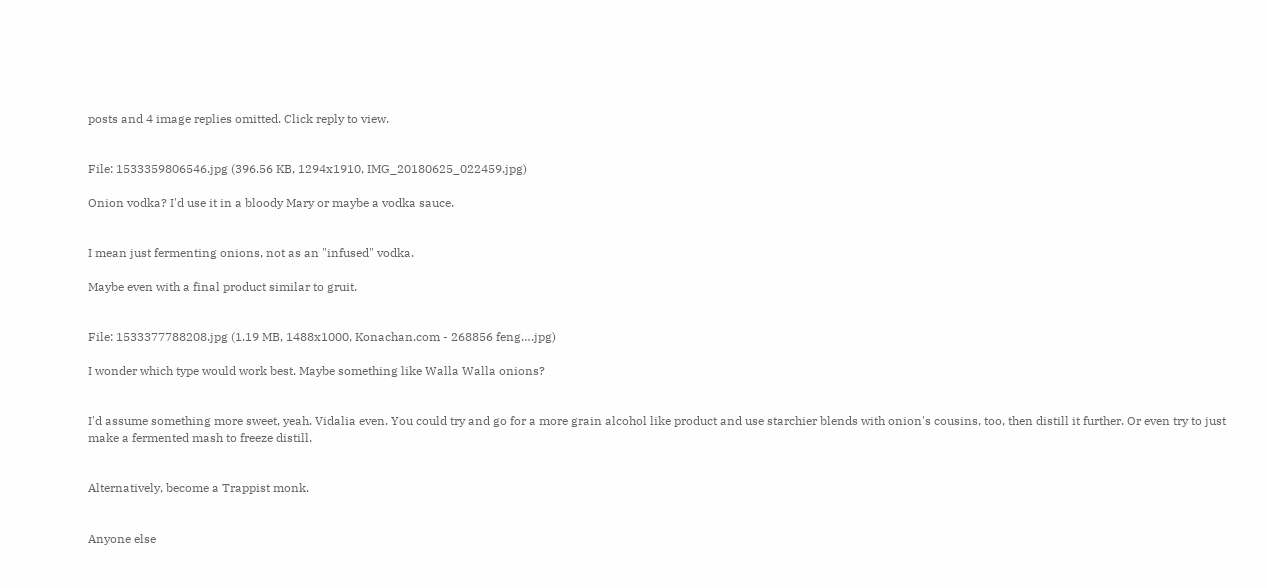posts and 4 image replies omitted. Click reply to view.


File: 1533359806546.jpg (396.56 KB, 1294x1910, IMG_20180625_022459.jpg)

Onion vodka? I'd use it in a bloody Mary or maybe a vodka sauce.


I mean just fermenting onions, not as an "infused" vodka.

Maybe even with a final product similar to gruit.


File: 1533377788208.jpg (1.19 MB, 1488x1000, Konachan.com - 268856 feng….jpg)

I wonder which type would work best. Maybe something like Walla Walla onions?


I'd assume something more sweet, yeah. Vidalia even. You could try and go for a more grain alcohol like product and use starchier blends with onion's cousins, too, then distill it further. Or even try to just make a fermented mash to freeze distill.


Alternatively, become a Trappist monk.


Anyone else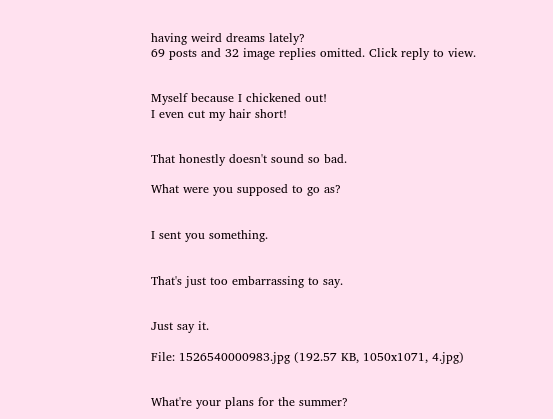having weird dreams lately?
69 posts and 32 image replies omitted. Click reply to view.


Myself because I chickened out!
I even cut my hair short!


That honestly doesn't sound so bad.

What were you supposed to go as?


I sent you something.


That's just too embarrassing to say.


Just say it.

File: 1526540000983.jpg (192.57 KB, 1050x1071, 4.jpg)


What're your plans for the summer?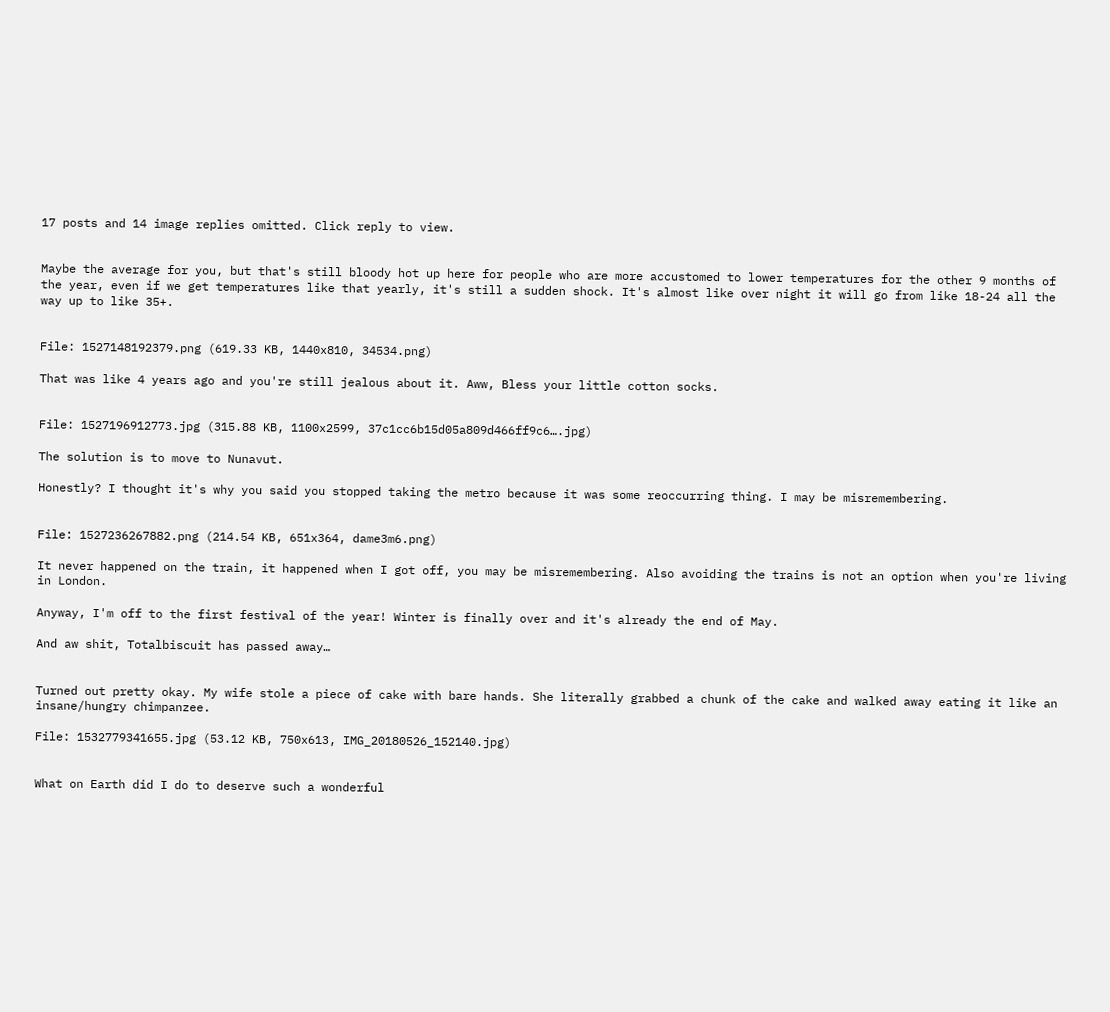17 posts and 14 image replies omitted. Click reply to view.


Maybe the average for you, but that's still bloody hot up here for people who are more accustomed to lower temperatures for the other 9 months of the year, even if we get temperatures like that yearly, it's still a sudden shock. It's almost like over night it will go from like 18-24 all the way up to like 35+.


File: 1527148192379.png (619.33 KB, 1440x810, 34534.png)

That was like 4 years ago and you're still jealous about it. Aww, Bless your little cotton socks.


File: 1527196912773.jpg (315.88 KB, 1100x2599, 37c1cc6b15d05a809d466ff9c6….jpg)

The solution is to move to Nunavut.

Honestly? I thought it's why you said you stopped taking the metro because it was some reoccurring thing. I may be misremembering.


File: 1527236267882.png (214.54 KB, 651x364, dame3m6.png)

It never happened on the train, it happened when I got off, you may be misremembering. Also avoiding the trains is not an option when you're living in London.

Anyway, I'm off to the first festival of the year! Winter is finally over and it's already the end of May.

And aw shit, Totalbiscuit has passed away…


Turned out pretty okay. My wife stole a piece of cake with bare hands. She literally grabbed a chunk of the cake and walked away eating it like an insane/hungry chimpanzee.

File: 1532779341655.jpg (53.12 KB, 750x613, IMG_20180526_152140.jpg)


What on Earth did I do to deserve such a wonderful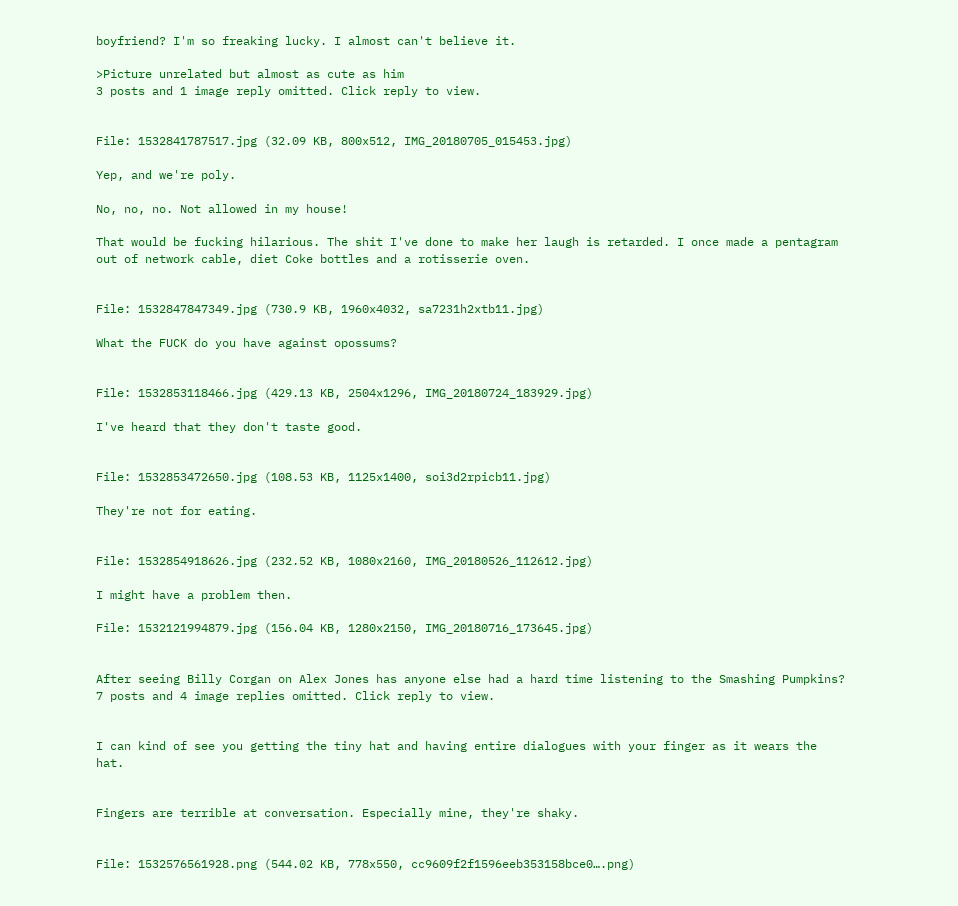boyfriend? I'm so freaking lucky. I almost can't believe it.

>Picture unrelated but almost as cute as him
3 posts and 1 image reply omitted. Click reply to view.


File: 1532841787517.jpg (32.09 KB, 800x512, IMG_20180705_015453.jpg)

Yep, and we're poly.

No, no, no. Not allowed in my house!

That would be fucking hilarious. The shit I've done to make her laugh is retarded. I once made a pentagram out of network cable, diet Coke bottles and a rotisserie oven.


File: 1532847847349.jpg (730.9 KB, 1960x4032, sa7231h2xtb11.jpg)

What the FUCK do you have against opossums?


File: 1532853118466.jpg (429.13 KB, 2504x1296, IMG_20180724_183929.jpg)

I've heard that they don't taste good.


File: 1532853472650.jpg (108.53 KB, 1125x1400, soi3d2rpicb11.jpg)

They're not for eating.


File: 1532854918626.jpg (232.52 KB, 1080x2160, IMG_20180526_112612.jpg)

I might have a problem then.

File: 1532121994879.jpg (156.04 KB, 1280x2150, IMG_20180716_173645.jpg)


After seeing Billy Corgan on Alex Jones has anyone else had a hard time listening to the Smashing Pumpkins?
7 posts and 4 image replies omitted. Click reply to view.


I can kind of see you getting the tiny hat and having entire dialogues with your finger as it wears the hat.


Fingers are terrible at conversation. Especially mine, they're shaky.


File: 1532576561928.png (544.02 KB, 778x550, cc9609f2f1596eeb353158bce0….png)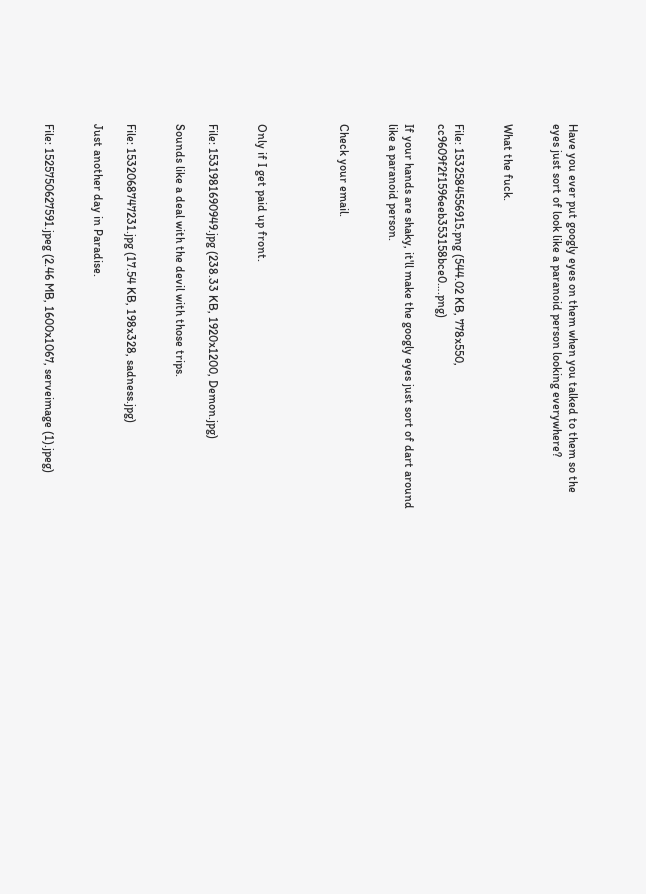Have you ever put googly eyes on them when you talked to them so the eyes just sort of look like a paranoid person looking everywhere?


What the fuck.


File: 1532584556915.png (544.02 KB, 778x550, cc9609f2f1596eeb353158bce0….png)

If your hands are shaky, it'll make the googly eyes just sort of dart around like a paranoid person.


Check your email.




Only if I get paid up front.


File: 1531981690949.jpg (238.33 KB, 1920x1200, Demon.jpg)

Sounds like a deal with the devil with those trips.


File: 1532068747231.jpg (17.54 KB, 198x328, sadness.jpg)

Just another day in Paradise.


File: 1525750627591.jpeg (2.46 MB, 1600x1067, serveimage (1).jpeg)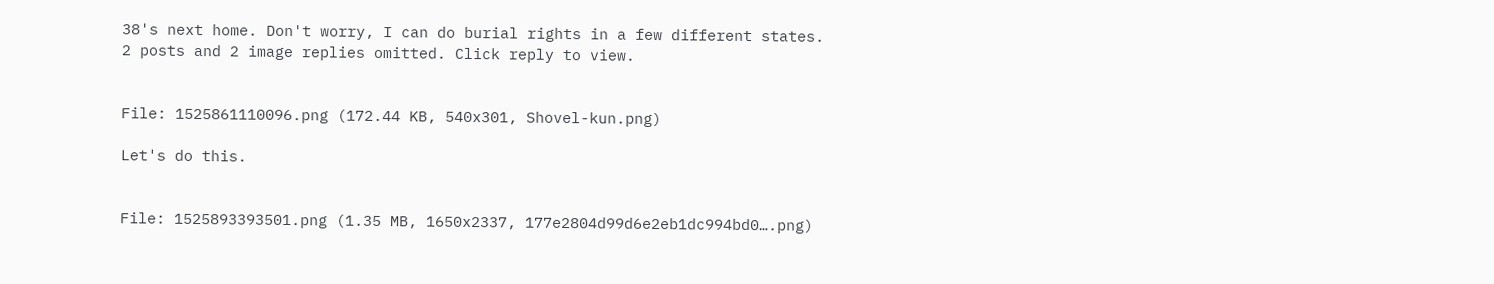38's next home. Don't worry, I can do burial rights in a few different states.
2 posts and 2 image replies omitted. Click reply to view.


File: 1525861110096.png (172.44 KB, 540x301, Shovel-kun.png)

Let's do this.


File: 1525893393501.png (1.35 MB, 1650x2337, 177e2804d99d6e2eb1dc994bd0….png)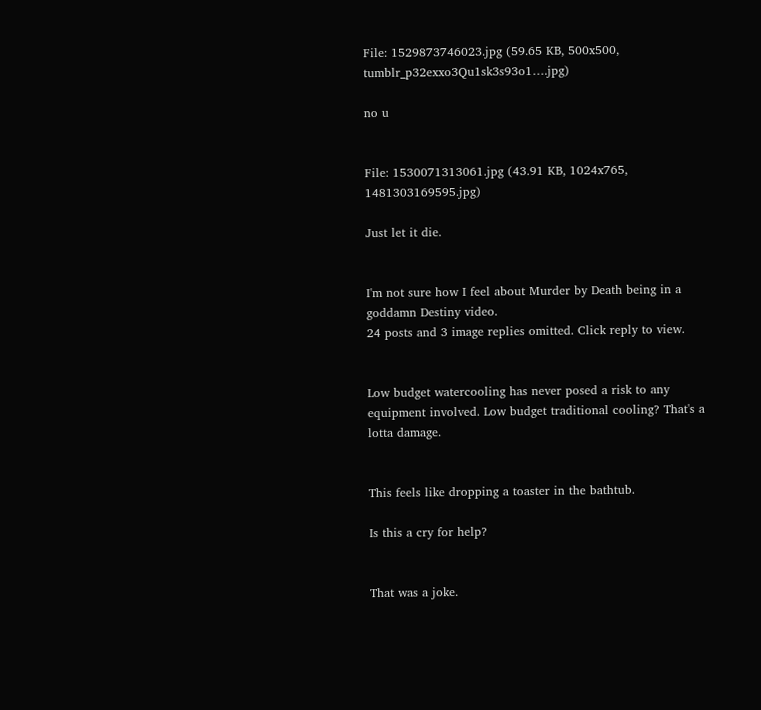File: 1529873746023.jpg (59.65 KB, 500x500, tumblr_p32exxo3Qu1sk3s93o1….jpg)

no u


File: 1530071313061.jpg (43.91 KB, 1024x765, 1481303169595.jpg)

Just let it die.


I'm not sure how I feel about Murder by Death being in a goddamn Destiny video.
24 posts and 3 image replies omitted. Click reply to view.


Low budget watercooling has never posed a risk to any equipment involved. Low budget traditional cooling? That's a lotta damage.


This feels like dropping a toaster in the bathtub.

Is this a cry for help?


That was a joke.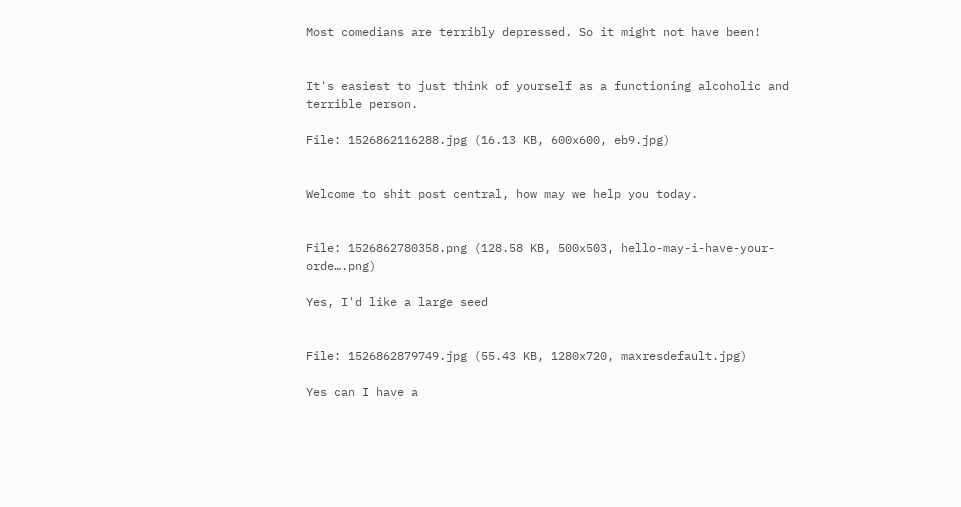Most comedians are terribly depressed. So it might not have been!


It's easiest to just think of yourself as a functioning alcoholic and terrible person.

File: 1526862116288.jpg (16.13 KB, 600x600, eb9.jpg)


Welcome to shit post central, how may we help you today.


File: 1526862780358.png (128.58 KB, 500x503, hello-may-i-have-your-orde….png)

Yes, I'd like a large seed


File: 1526862879749.jpg (55.43 KB, 1280x720, maxresdefault.jpg)

Yes can I have a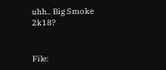uhh.. Big Smoke 2k18?


File: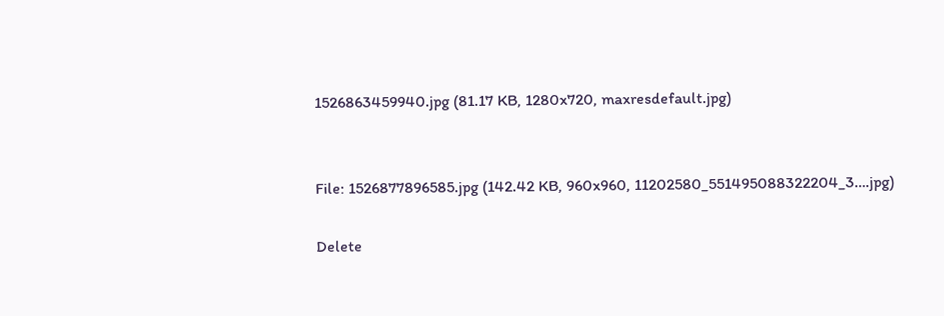1526863459940.jpg (81.17 KB, 1280x720, maxresdefault.jpg)


File: 1526877896585.jpg (142.42 KB, 960x960, 11202580_551495088322204_3….jpg)

Delete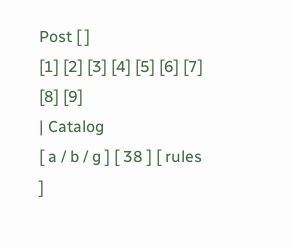Post [ ]
[1] [2] [3] [4] [5] [6] [7] [8] [9]
| Catalog
[ a / b / g ] [ 38 ] [ rules ]